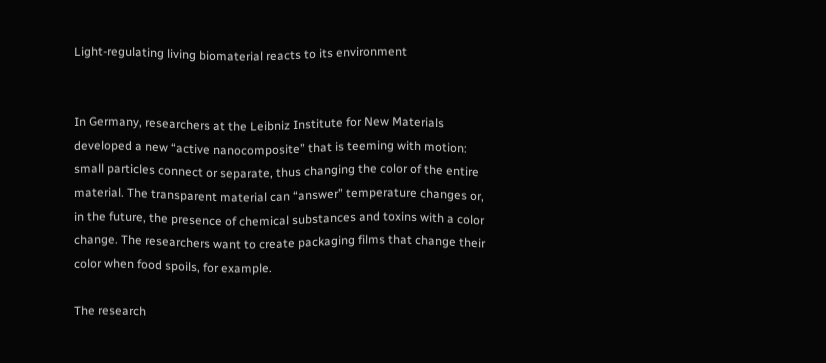Light-regulating living biomaterial reacts to its environment


In Germany, researchers at the Leibniz Institute for New Materials developed a new “active nanocomposite” that is teeming with motion: small particles connect or separate, thus changing the color of the entire material. The transparent material can “answer” temperature changes or, in the future, the presence of chemical substances and toxins with a color change. The researchers want to create packaging films that change their color when food spoils, for example.

The research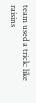team used a trick: like raisins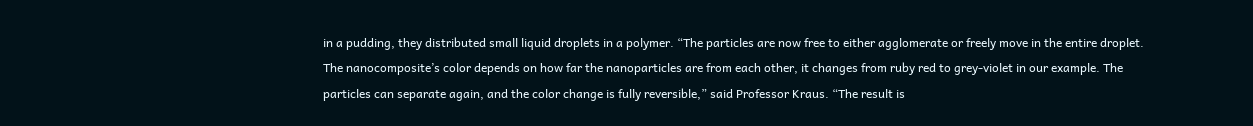in a pudding, they distributed small liquid droplets in a polymer. “The particles are now free to either agglomerate or freely move in the entire droplet. The nanocomposite’s color depends on how far the nanoparticles are from each other, it changes from ruby red to grey-violet in our example. The particles can separate again, and the color change is fully reversible,” said Professor Kraus. “The result is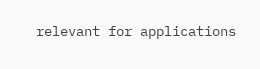relevant for applications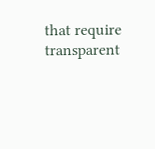that require transparent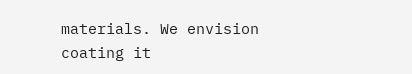materials. We envision coating it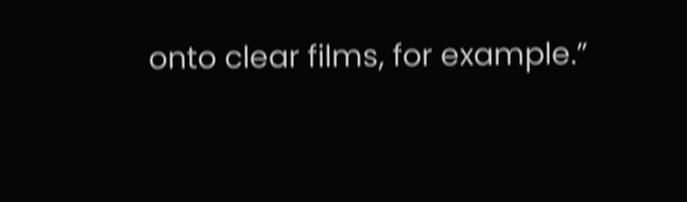onto clear films, for example.”